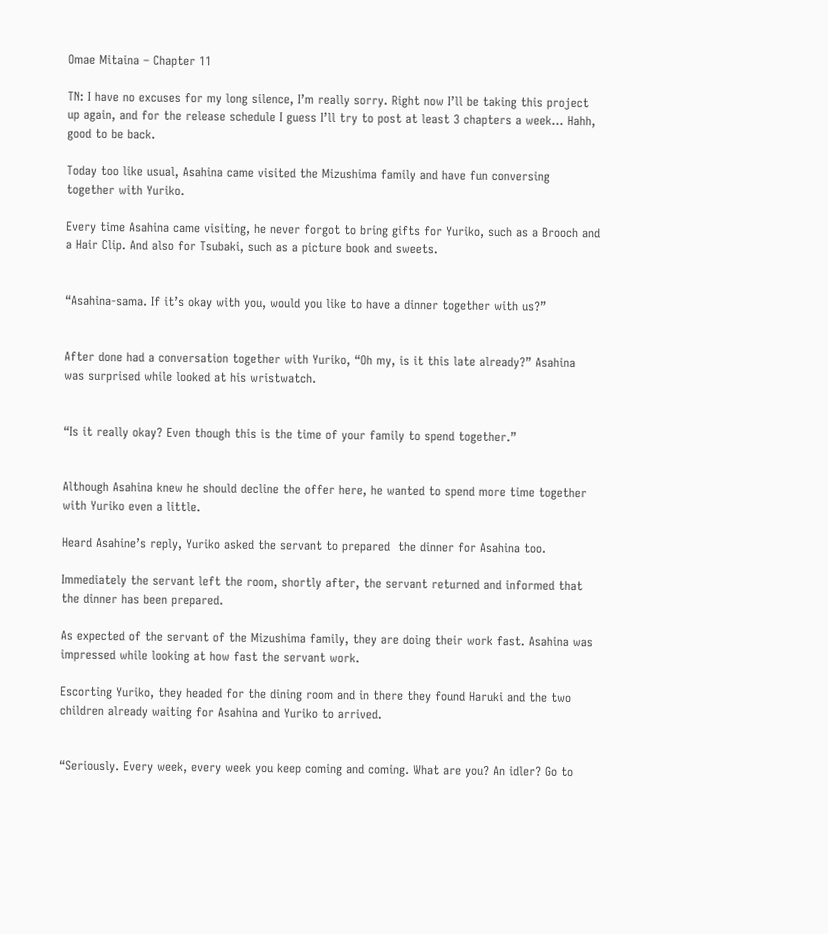Omae Mitaina – Chapter 11

TN: I have no excuses for my long silence, I’m really sorry. Right now I’ll be taking this project up again, and for the release schedule I guess I’ll try to post at least 3 chapters a week… Hahh, good to be back.

Today too like usual, Asahina came visited the Mizushima family and have fun conversing together with Yuriko.

Every time Asahina came visiting, he never forgot to bring gifts for Yuriko, such as a Brooch and a Hair Clip. And also for Tsubaki, such as a picture book and sweets.


“Asahina-sama. If it’s okay with you, would you like to have a dinner together with us?”


After done had a conversation together with Yuriko, “Oh my, is it this late already?” Asahina was surprised while looked at his wristwatch.


“Is it really okay? Even though this is the time of your family to spend together.”


Although Asahina knew he should decline the offer here, he wanted to spend more time together with Yuriko even a little.

Heard Asahine’s reply, Yuriko asked the servant to prepared  the dinner for Asahina too.

Immediately the servant left the room, shortly after, the servant returned and informed that the dinner has been prepared.

As expected of the servant of the Mizushima family, they are doing their work fast. Asahina was impressed while looking at how fast the servant work.

Escorting Yuriko, they headed for the dining room and in there they found Haruki and the two children already waiting for Asahina and Yuriko to arrived.


“Seriously. Every week, every week you keep coming and coming. What are you? An idler? Go to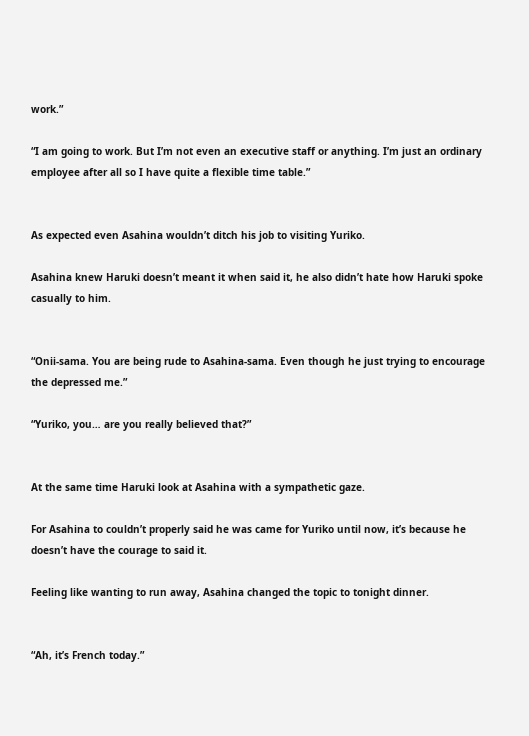work.”

“I am going to work. But I’m not even an executive staff or anything. I’m just an ordinary employee after all so I have quite a flexible time table.”


As expected even Asahina wouldn’t ditch his job to visiting Yuriko.

Asahina knew Haruki doesn’t meant it when said it, he also didn’t hate how Haruki spoke casually to him.


“Onii-sama. You are being rude to Asahina-sama. Even though he just trying to encourage the depressed me.”

“Yuriko, you… are you really believed that?”


At the same time Haruki look at Asahina with a sympathetic gaze.

For Asahina to couldn’t properly said he was came for Yuriko until now, it’s because he doesn’t have the courage to said it.

Feeling like wanting to run away, Asahina changed the topic to tonight dinner.


“Ah, it’s French today.”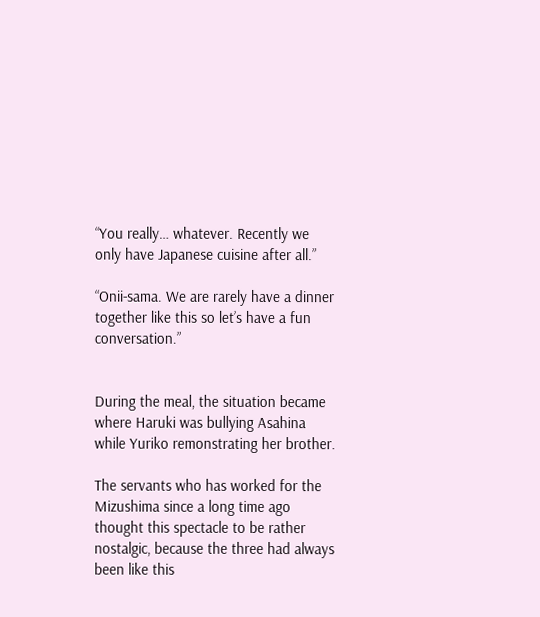“You really… whatever. Recently we only have Japanese cuisine after all.”

“Onii-sama. We are rarely have a dinner together like this so let’s have a fun conversation.”


During the meal, the situation became where Haruki was bullying Asahina while Yuriko remonstrating her brother.

The servants who has worked for the Mizushima since a long time ago thought this spectacle to be rather nostalgic, because the three had always been like this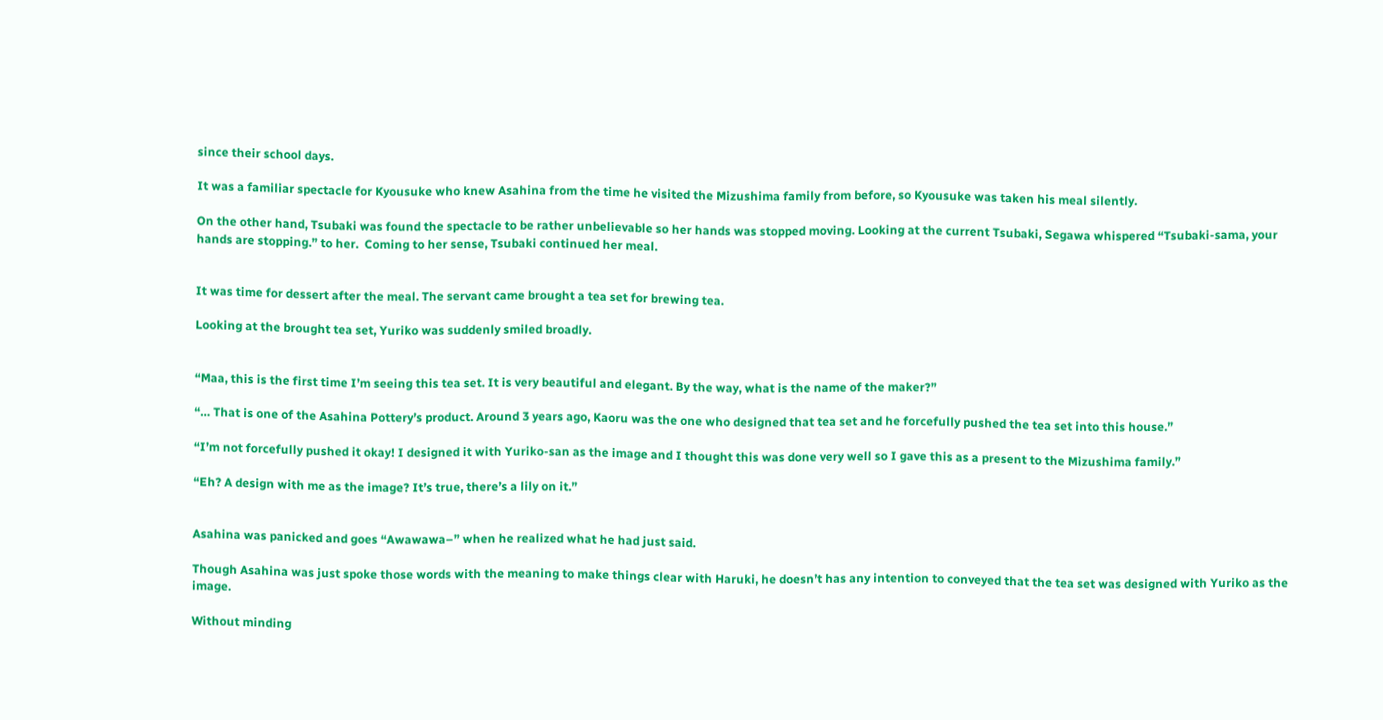since their school days.

It was a familiar spectacle for Kyousuke who knew Asahina from the time he visited the Mizushima family from before, so Kyousuke was taken his meal silently.

On the other hand, Tsubaki was found the spectacle to be rather unbelievable so her hands was stopped moving. Looking at the current Tsubaki, Segawa whispered “Tsubaki-sama, your hands are stopping.” to her.  Coming to her sense, Tsubaki continued her meal.


It was time for dessert after the meal. The servant came brought a tea set for brewing tea.

Looking at the brought tea set, Yuriko was suddenly smiled broadly.


“Maa, this is the first time I’m seeing this tea set. It is very beautiful and elegant. By the way, what is the name of the maker?”

“… That is one of the Asahina Pottery’s product. Around 3 years ago, Kaoru was the one who designed that tea set and he forcefully pushed the tea set into this house.”

“I’m not forcefully pushed it okay! I designed it with Yuriko-san as the image and I thought this was done very well so I gave this as a present to the Mizushima family.”

“Eh? A design with me as the image? It’s true, there’s a lily on it.”


Asahina was panicked and goes “Awawawa–” when he realized what he had just said.

Though Asahina was just spoke those words with the meaning to make things clear with Haruki, he doesn’t has any intention to conveyed that the tea set was designed with Yuriko as the image.

Without minding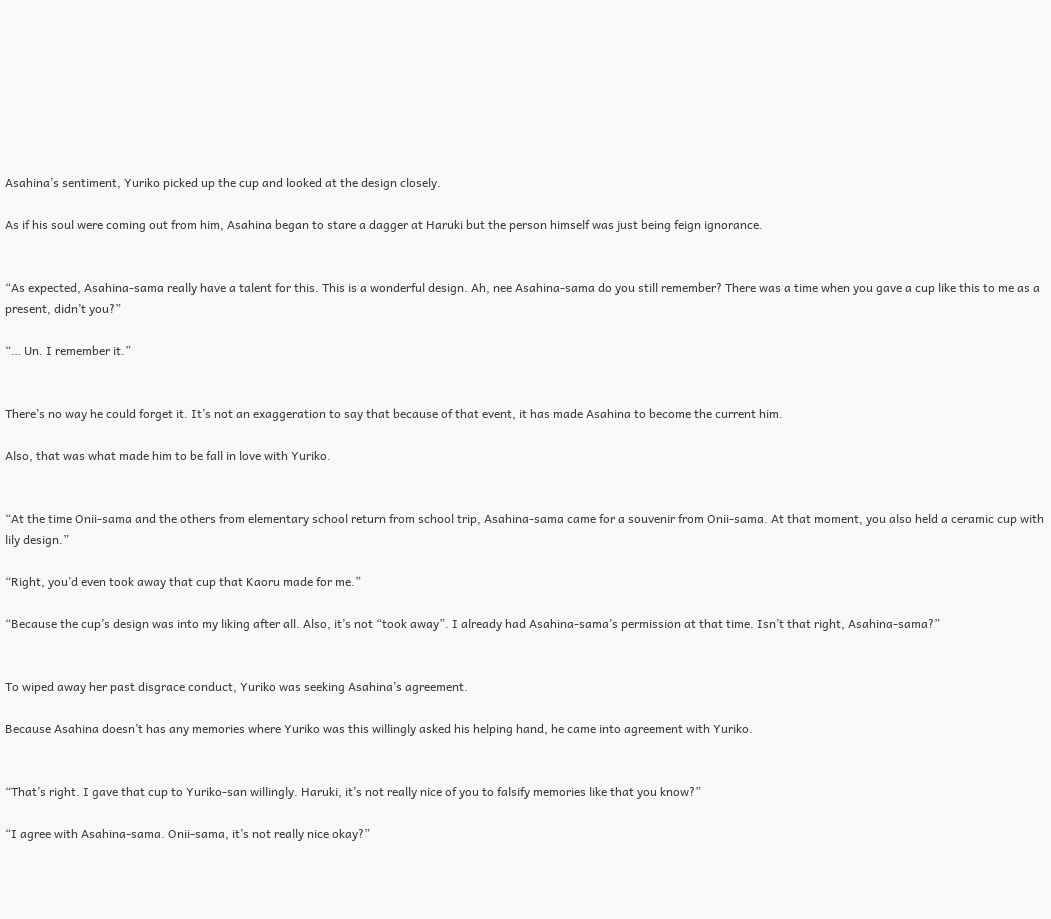Asahina’s sentiment, Yuriko picked up the cup and looked at the design closely.

As if his soul were coming out from him, Asahina began to stare a dagger at Haruki but the person himself was just being feign ignorance.


“As expected, Asahina-sama really have a talent for this. This is a wonderful design. Ah, nee Asahina-sama do you still remember? There was a time when you gave a cup like this to me as a present, didn’t you?”

“… Un. I remember it.”


There’s no way he could forget it. It’s not an exaggeration to say that because of that event, it has made Asahina to become the current him.

Also, that was what made him to be fall in love with Yuriko.


“At the time Onii-sama and the others from elementary school return from school trip, Asahina-sama came for a souvenir from Onii-sama. At that moment, you also held a ceramic cup with lily design.”

“Right, you’d even took away that cup that Kaoru made for me.”

“Because the cup’s design was into my liking after all. Also, it’s not “took away”. I already had Asahina-sama’s permission at that time. Isn’t that right, Asahina-sama?”


To wiped away her past disgrace conduct, Yuriko was seeking Asahina’s agreement.

Because Asahina doesn’t has any memories where Yuriko was this willingly asked his helping hand, he came into agreement with Yuriko.


“That’s right. I gave that cup to Yuriko-san willingly. Haruki, it’s not really nice of you to falsify memories like that you know?”

“I agree with Asahina-sama. Onii-sama, it’s not really nice okay?”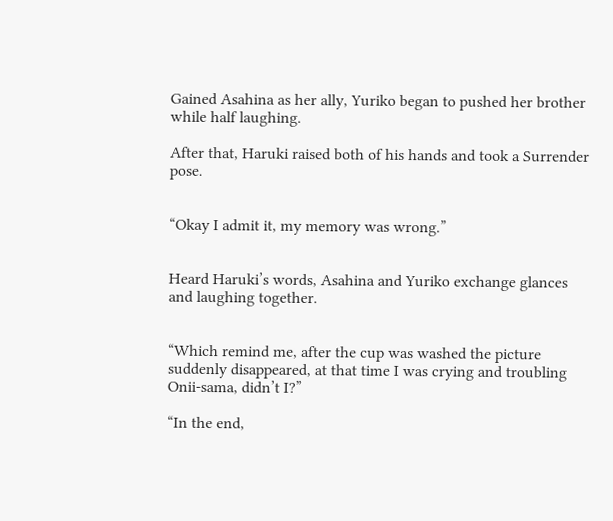Gained Asahina as her ally, Yuriko began to pushed her brother while half laughing.

After that, Haruki raised both of his hands and took a Surrender pose.


“Okay I admit it, my memory was wrong.”


Heard Haruki’s words, Asahina and Yuriko exchange glances and laughing together.


“Which remind me, after the cup was washed the picture suddenly disappeared, at that time I was crying and troubling Onii-sama, didn’t I?”

“In the end,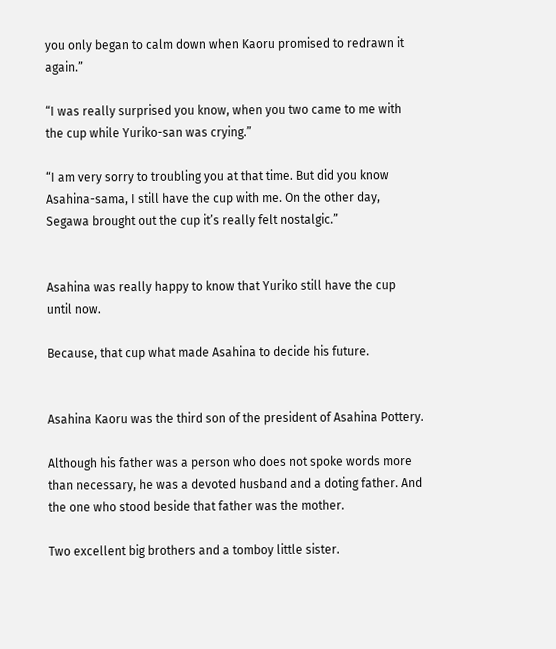you only began to calm down when Kaoru promised to redrawn it again.”

“I was really surprised you know, when you two came to me with the cup while Yuriko-san was crying.”

“I am very sorry to troubling you at that time. But did you know Asahina-sama, I still have the cup with me. On the other day, Segawa brought out the cup it’s really felt nostalgic.”


Asahina was really happy to know that Yuriko still have the cup until now.

Because, that cup what made Asahina to decide his future.


Asahina Kaoru was the third son of the president of Asahina Pottery.

Although his father was a person who does not spoke words more than necessary, he was a devoted husband and a doting father. And the one who stood beside that father was the mother.

Two excellent big brothers and a tomboy little sister.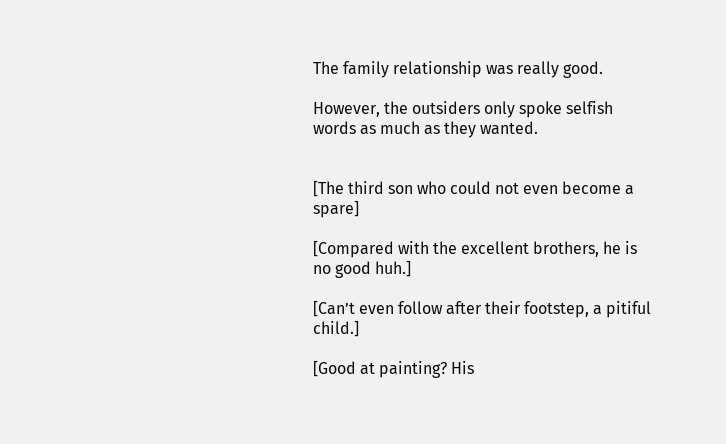The family relationship was really good.

However, the outsiders only spoke selfish words as much as they wanted.


[The third son who could not even become a spare]

[Compared with the excellent brothers, he is no good huh.]

[Can’t even follow after their footstep, a pitiful child.]

[Good at painting? His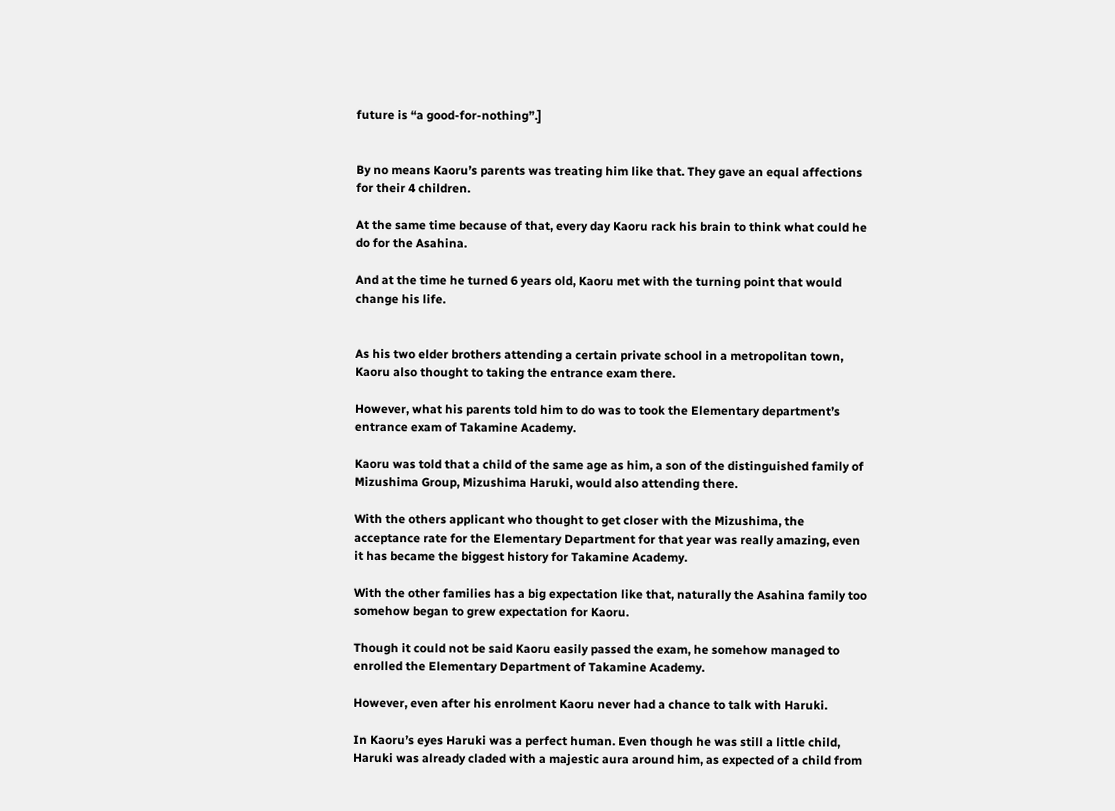future is “a good-for-nothing”.]


By no means Kaoru’s parents was treating him like that. They gave an equal affections for their 4 children.

At the same time because of that, every day Kaoru rack his brain to think what could he do for the Asahina.

And at the time he turned 6 years old, Kaoru met with the turning point that would change his life.


As his two elder brothers attending a certain private school in a metropolitan town, Kaoru also thought to taking the entrance exam there.

However, what his parents told him to do was to took the Elementary department’s entrance exam of Takamine Academy.

Kaoru was told that a child of the same age as him, a son of the distinguished family of Mizushima Group, Mizushima Haruki, would also attending there.

With the others applicant who thought to get closer with the Mizushima, the acceptance rate for the Elementary Department for that year was really amazing, even it has became the biggest history for Takamine Academy.

With the other families has a big expectation like that, naturally the Asahina family too somehow began to grew expectation for Kaoru.

Though it could not be said Kaoru easily passed the exam, he somehow managed to enrolled the Elementary Department of Takamine Academy.

However, even after his enrolment Kaoru never had a chance to talk with Haruki.

In Kaoru’s eyes Haruki was a perfect human. Even though he was still a little child, Haruki was already claded with a majestic aura around him, as expected of a child from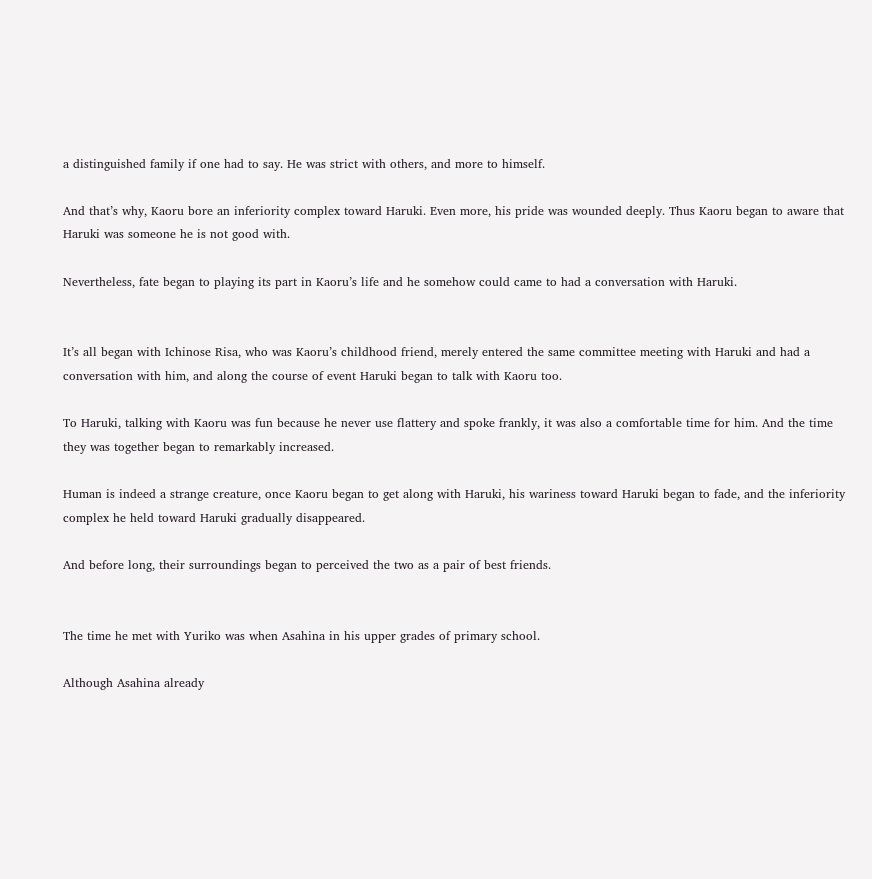a distinguished family if one had to say. He was strict with others, and more to himself.

And that’s why, Kaoru bore an inferiority complex toward Haruki. Even more, his pride was wounded deeply. Thus Kaoru began to aware that Haruki was someone he is not good with.

Nevertheless, fate began to playing its part in Kaoru’s life and he somehow could came to had a conversation with Haruki.


It’s all began with Ichinose Risa, who was Kaoru’s childhood friend, merely entered the same committee meeting with Haruki and had a conversation with him, and along the course of event Haruki began to talk with Kaoru too.

To Haruki, talking with Kaoru was fun because he never use flattery and spoke frankly, it was also a comfortable time for him. And the time they was together began to remarkably increased.

Human is indeed a strange creature, once Kaoru began to get along with Haruki, his wariness toward Haruki began to fade, and the inferiority complex he held toward Haruki gradually disappeared.

And before long, their surroundings began to perceived the two as a pair of best friends.


The time he met with Yuriko was when Asahina in his upper grades of primary school.

Although Asahina already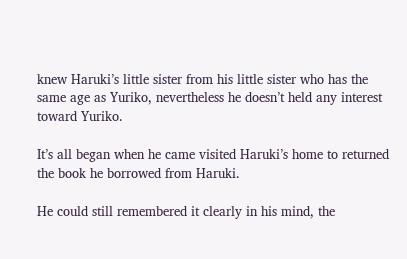knew Haruki’s little sister from his little sister who has the same age as Yuriko, nevertheless he doesn’t held any interest toward Yuriko.

It’s all began when he came visited Haruki’s home to returned the book he borrowed from Haruki.

He could still remembered it clearly in his mind, the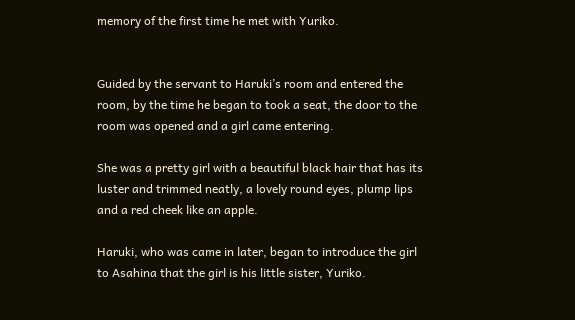memory of the first time he met with Yuriko.


Guided by the servant to Haruki’s room and entered the room, by the time he began to took a seat, the door to the room was opened and a girl came entering.

She was a pretty girl with a beautiful black hair that has its luster and trimmed neatly, a lovely round eyes, plump lips and a red cheek like an apple.

Haruki, who was came in later, began to introduce the girl to Asahina that the girl is his little sister, Yuriko.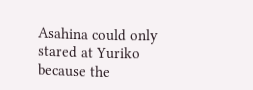Asahina could only stared at Yuriko because the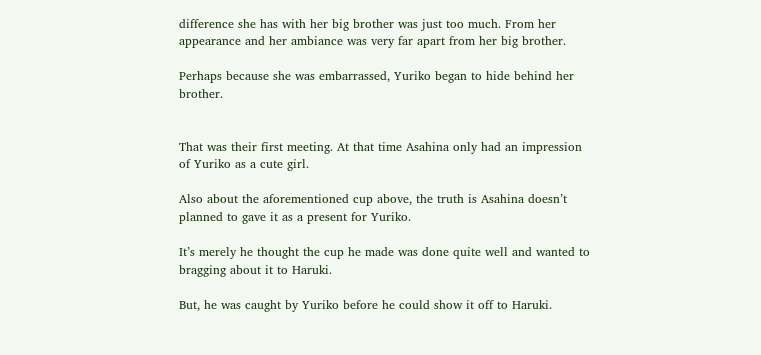difference she has with her big brother was just too much. From her appearance and her ambiance was very far apart from her big brother.

Perhaps because she was embarrassed, Yuriko began to hide behind her brother.


That was their first meeting. At that time Asahina only had an impression of Yuriko as a cute girl.

Also about the aforementioned cup above, the truth is Asahina doesn’t planned to gave it as a present for Yuriko.

It’s merely he thought the cup he made was done quite well and wanted to bragging about it to Haruki.

But, he was caught by Yuriko before he could show it off to Haruki.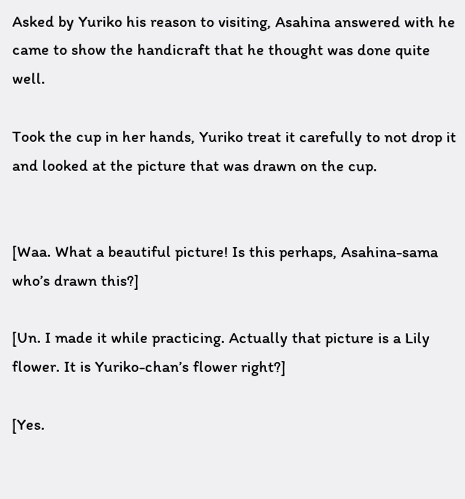Asked by Yuriko his reason to visiting, Asahina answered with he came to show the handicraft that he thought was done quite well.

Took the cup in her hands, Yuriko treat it carefully to not drop it and looked at the picture that was drawn on the cup.


[Waa. What a beautiful picture! Is this perhaps, Asahina-sama who’s drawn this?]

[Un. I made it while practicing. Actually that picture is a Lily flower. It is Yuriko-chan’s flower right?]

[Yes.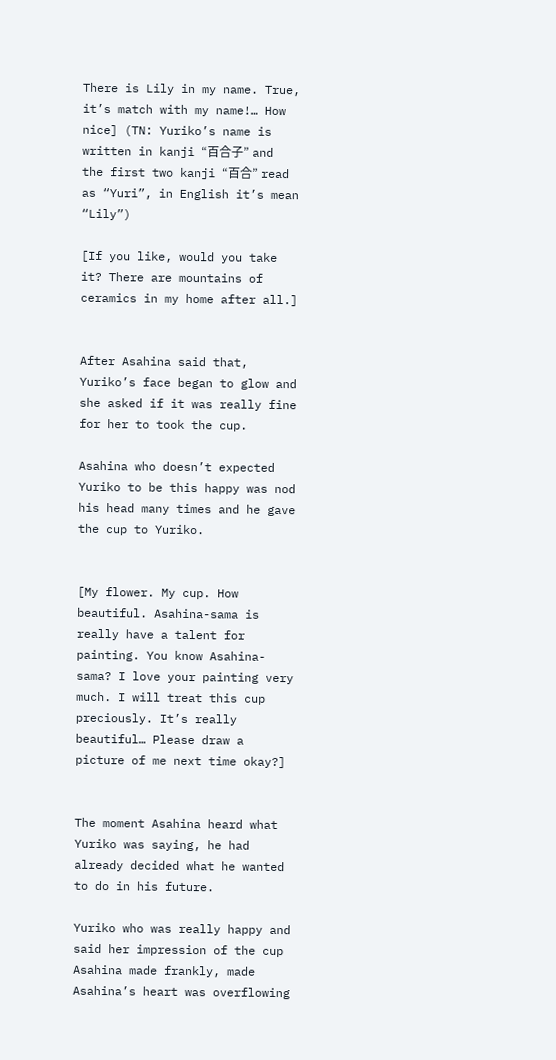There is Lily in my name. True, it’s match with my name!… How nice] (TN: Yuriko’s name is written in kanji “百合子” and the first two kanji “百合” read as “Yuri”, in English it’s mean “Lily”)

[If you like, would you take it? There are mountains of ceramics in my home after all.]


After Asahina said that, Yuriko’s face began to glow and she asked if it was really fine for her to took the cup.

Asahina who doesn’t expected Yuriko to be this happy was nod his head many times and he gave the cup to Yuriko.


[My flower. My cup. How beautiful. Asahina-sama is really have a talent for painting. You know Asahina-sama? I love your painting very much. I will treat this cup preciously. It’s really beautiful… Please draw a picture of me next time okay?]


The moment Asahina heard what Yuriko was saying, he had already decided what he wanted to do in his future.

Yuriko who was really happy and said her impression of the cup Asahina made frankly, made Asahina’s heart was overflowing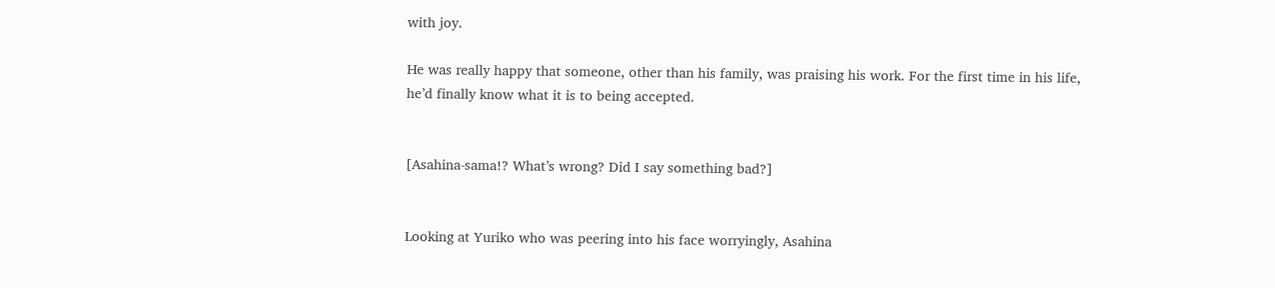with joy.

He was really happy that someone, other than his family, was praising his work. For the first time in his life, he’d finally know what it is to being accepted.


[Asahina-sama!? What’s wrong? Did I say something bad?]


Looking at Yuriko who was peering into his face worryingly, Asahina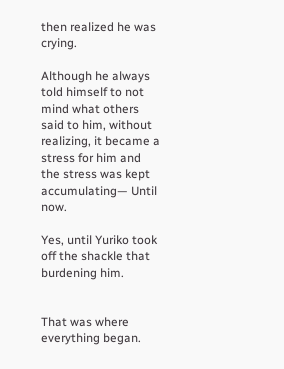then realized he was crying.

Although he always told himself to not mind what others said to him, without realizing, it became a stress for him and the stress was kept accumulating— Until now.

Yes, until Yuriko took off the shackle that burdening him.


That was where everything began.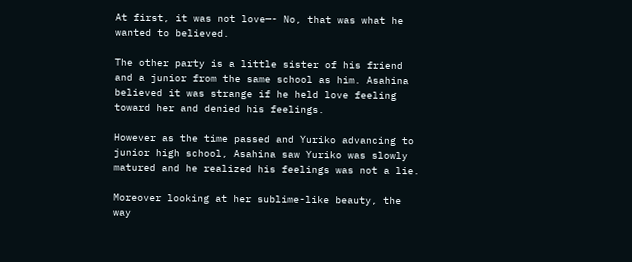At first, it was not love—- No, that was what he wanted to believed.

The other party is a little sister of his friend and a junior from the same school as him. Asahina believed it was strange if he held love feeling toward her and denied his feelings.

However as the time passed and Yuriko advancing to junior high school, Asahina saw Yuriko was slowly matured and he realized his feelings was not a lie.

Moreover looking at her sublime-like beauty, the way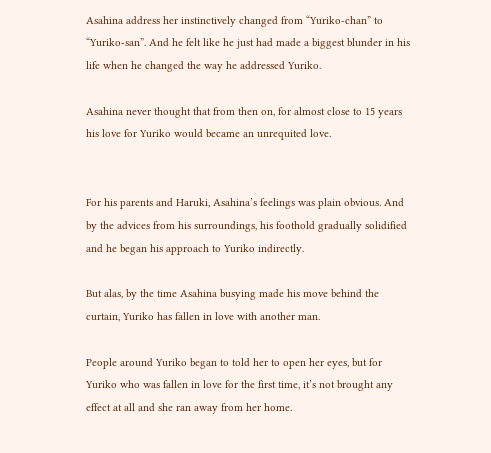Asahina address her instinctively changed from “Yuriko-chan” to “Yuriko-san”. And he felt like he just had made a biggest blunder in his life when he changed the way he addressed Yuriko.

Asahina never thought that from then on, for almost close to 15 years his love for Yuriko would became an unrequited love.


For his parents and Haruki, Asahina’s feelings was plain obvious. And by the advices from his surroundings, his foothold gradually solidified and he began his approach to Yuriko indirectly.

But alas, by the time Asahina busying made his move behind the curtain, Yuriko has fallen in love with another man.

People around Yuriko began to told her to open her eyes, but for Yuriko who was fallen in love for the first time, it’s not brought any effect at all and she ran away from her home.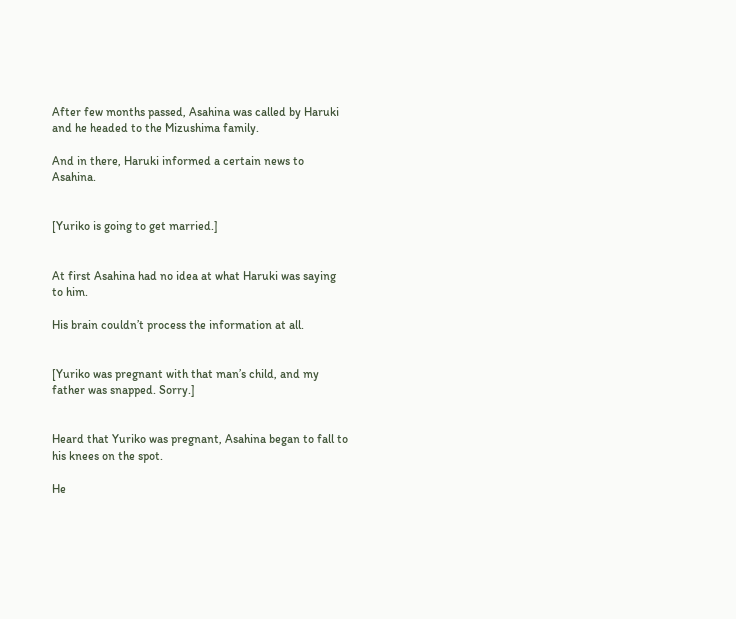After few months passed, Asahina was called by Haruki and he headed to the Mizushima family.

And in there, Haruki informed a certain news to Asahina.


[Yuriko is going to get married.]


At first Asahina had no idea at what Haruki was saying to him.

His brain couldn’t process the information at all.


[Yuriko was pregnant with that man’s child, and my father was snapped. Sorry.]


Heard that Yuriko was pregnant, Asahina began to fall to his knees on the spot.

He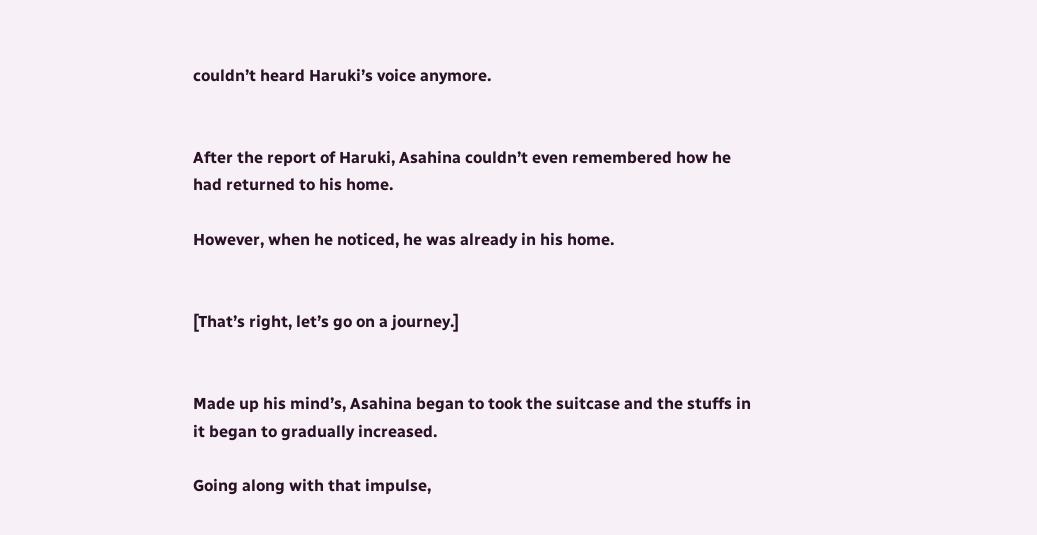couldn’t heard Haruki’s voice anymore.


After the report of Haruki, Asahina couldn’t even remembered how he had returned to his home.

However, when he noticed, he was already in his home.


[That’s right, let’s go on a journey.]


Made up his mind’s, Asahina began to took the suitcase and the stuffs in it began to gradually increased.

Going along with that impulse,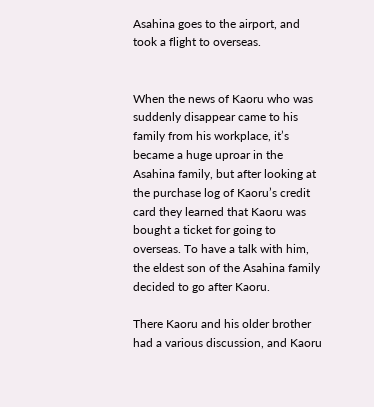Asahina goes to the airport, and took a flight to overseas.


When the news of Kaoru who was suddenly disappear came to his family from his workplace, it’s became a huge uproar in the Asahina family, but after looking at the purchase log of Kaoru’s credit card they learned that Kaoru was bought a ticket for going to overseas. To have a talk with him, the eldest son of the Asahina family decided to go after Kaoru.

There Kaoru and his older brother had a various discussion, and Kaoru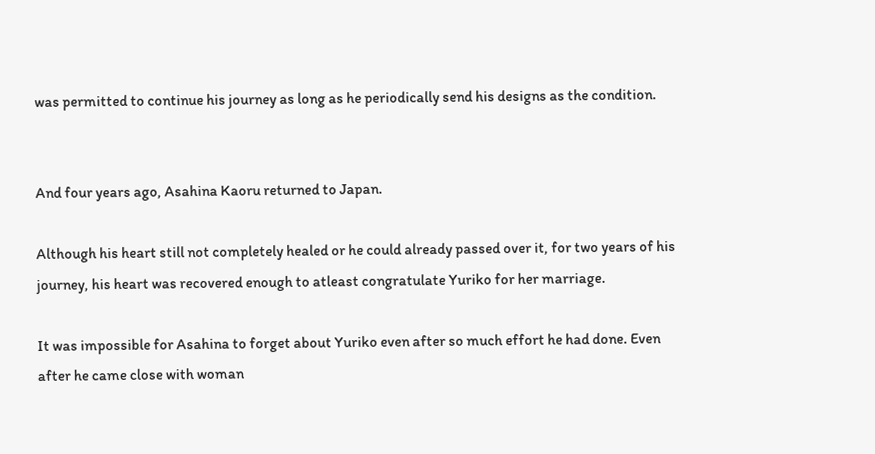was permitted to continue his journey as long as he periodically send his designs as the condition.


And four years ago, Asahina Kaoru returned to Japan.

Although his heart still not completely healed or he could already passed over it, for two years of his journey, his heart was recovered enough to atleast congratulate Yuriko for her marriage.

It was impossible for Asahina to forget about Yuriko even after so much effort he had done. Even after he came close with woman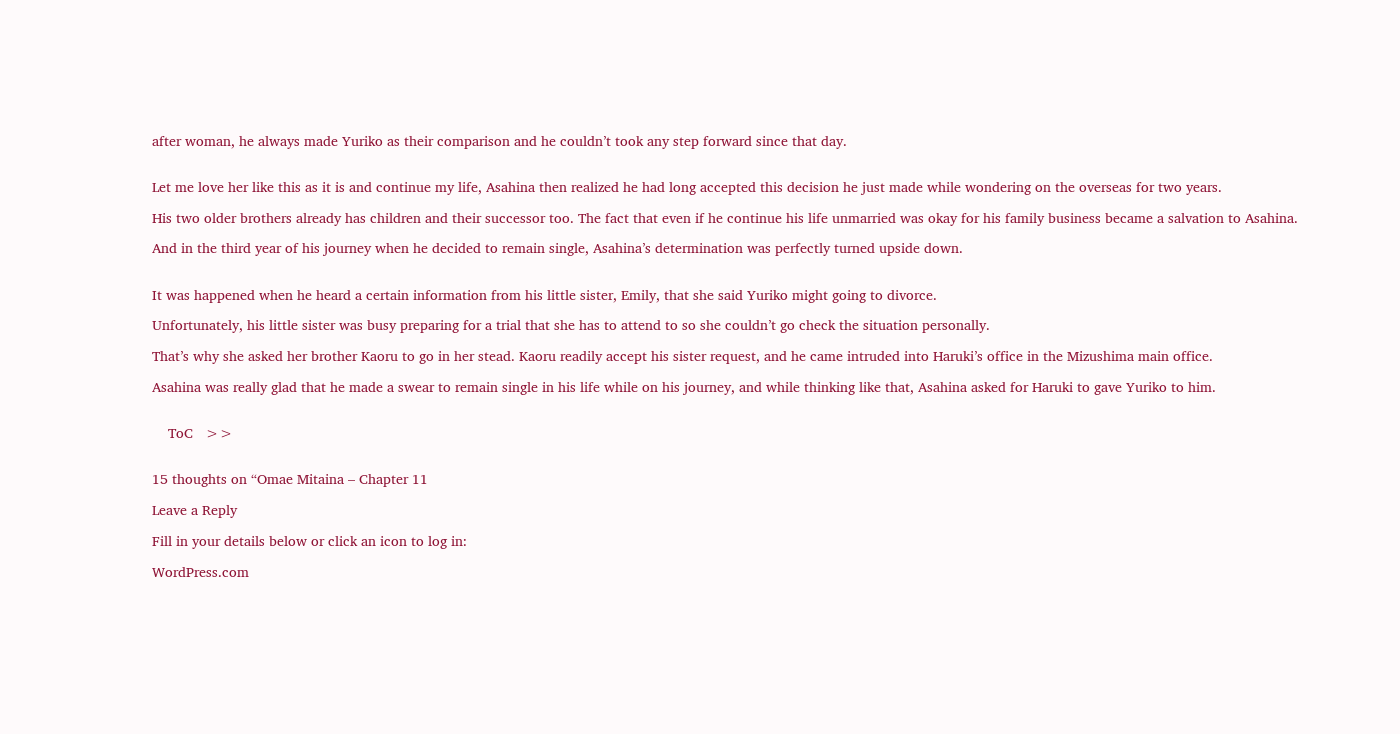after woman, he always made Yuriko as their comparison and he couldn’t took any step forward since that day.


Let me love her like this as it is and continue my life, Asahina then realized he had long accepted this decision he just made while wondering on the overseas for two years.

His two older brothers already has children and their successor too. The fact that even if he continue his life unmarried was okay for his family business became a salvation to Asahina.

And in the third year of his journey when he decided to remain single, Asahina’s determination was perfectly turned upside down.


It was happened when he heard a certain information from his little sister, Emily, that she said Yuriko might going to divorce.

Unfortunately, his little sister was busy preparing for a trial that she has to attend to so she couldn’t go check the situation personally.

That’s why she asked her brother Kaoru to go in her stead. Kaoru readily accept his sister request, and he came intruded into Haruki’s office in the Mizushima main office.

Asahina was really glad that he made a swear to remain single in his life while on his journey, and while thinking like that, Asahina asked for Haruki to gave Yuriko to him.


    ToC   >>


15 thoughts on “Omae Mitaina – Chapter 11

Leave a Reply

Fill in your details below or click an icon to log in:

WordPress.com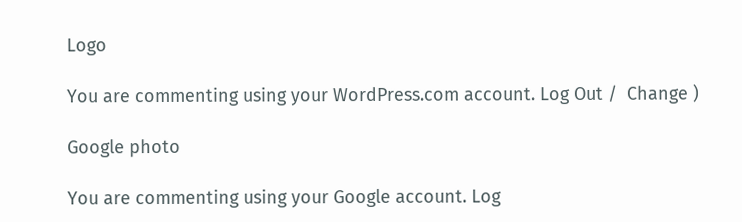Logo

You are commenting using your WordPress.com account. Log Out /  Change )

Google photo

You are commenting using your Google account. Log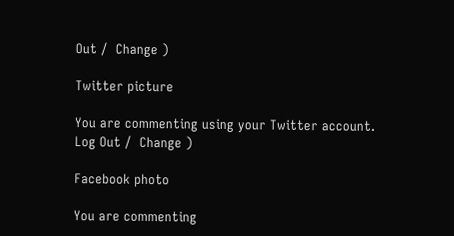Out /  Change )

Twitter picture

You are commenting using your Twitter account. Log Out /  Change )

Facebook photo

You are commenting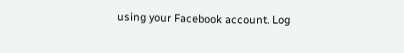using your Facebook account. Log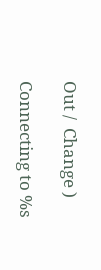Out /  Change )

Connecting to %s